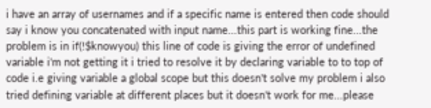i have an array of usernames and if a specific name is entered then code should say i know you concatenated with input name...this part is working fine...the problem is in if(!$knowyou) this line of code is giving the error of undefined variable i'm not getting it i tried to resolve it by declaring variable to to top of code i.e giving variable a global scope but this doesn't solve my problem i also tried defining variable at different places but it doesn't work for me...please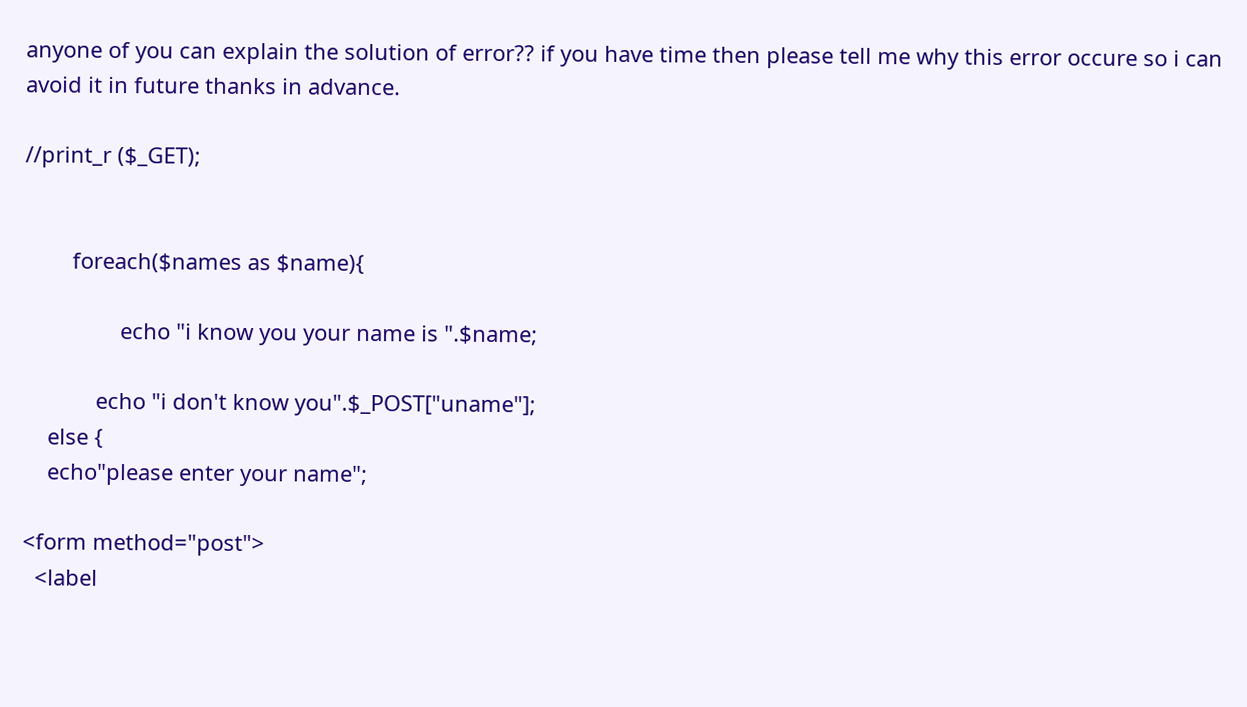anyone of you can explain the solution of error?? if you have time then please tell me why this error occure so i can avoid it in future thanks in advance.

//print_r ($_GET);


        foreach($names as $name){

                echo "i know you your name is ".$name;

            echo "i don't know you".$_POST["uname"];
    else {
    echo"please enter your name";

<form method="post">
  <label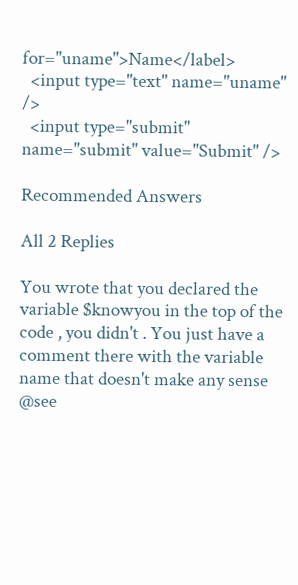for="uname">Name</label>
  <input type="text" name="uname" />
  <input type="submit" name="submit" value="Submit" />

Recommended Answers

All 2 Replies

You wrote that you declared the variable $knowyou in the top of the code , you didn't . You just have a comment there with the variable name that doesn't make any sense @see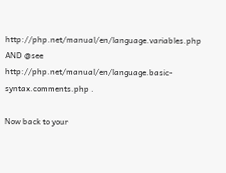http://php.net/manual/en/language.variables.php AND @see http://php.net/manual/en/language.basic-syntax.comments.php .

Now back to your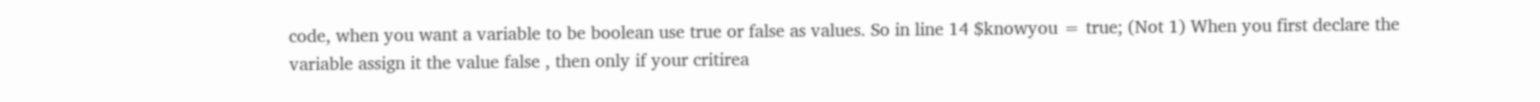code, when you want a variable to be boolean use true or false as values. So in line 14 $knowyou = true; (Not 1) When you first declare the variable assign it the value false , then only if your critirea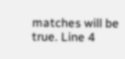matches will be true. Line 4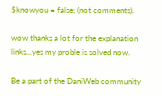$knowyou = false; (not comments).

wow thanks a lot for the explanation links...yes my proble is solved now.

Be a part of the DaniWeb community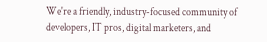We're a friendly, industry-focused community of developers, IT pros, digital marketers, and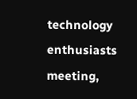technology enthusiasts meeting,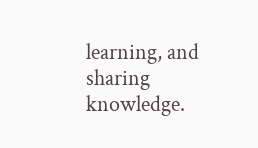learning, and sharing knowledge.